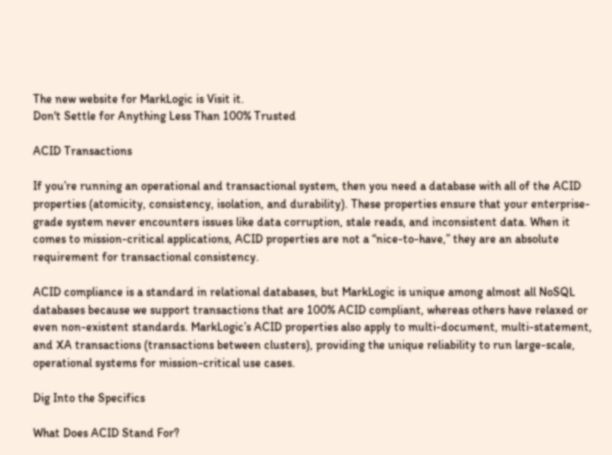The new website for MarkLogic is Visit it.
Don't Settle for Anything Less Than 100% Trusted

ACID Transactions

If you’re running an operational and transactional system, then you need a database with all of the ACID properties (atomicity, consistency, isolation, and durability). These properties ensure that your enterprise-grade system never encounters issues like data corruption, stale reads, and inconsistent data. When it comes to mission-critical applications, ACID properties are not a “nice-to-have,” they are an absolute requirement for transactional consistency.

ACID compliance is a standard in relational databases, but MarkLogic is unique among almost all NoSQL databases because we support transactions that are 100% ACID compliant, whereas others have relaxed or even non-existent standards. MarkLogic’s ACID properties also apply to multi-document, multi-statement, and XA transactions (transactions between clusters), providing the unique reliability to run large-scale, operational systems for mission-critical use cases.

Dig Into the Specifics

What Does ACID Stand For?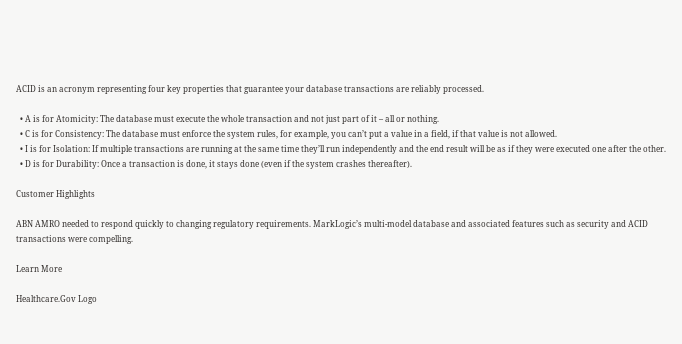ACID is an acronym representing four key properties that guarantee your database transactions are reliably processed.

  • A is for Atomicity: The database must execute the whole transaction and not just part of it – all or nothing.
  • C is for Consistency: The database must enforce the system rules, for example, you can’t put a value in a field, if that value is not allowed.
  • I is for Isolation: If multiple transactions are running at the same time they’ll run independently and the end result will be as if they were executed one after the other.
  • D is for Durability: Once a transaction is done, it stays done (even if the system crashes thereafter).

Customer Highlights

ABN AMRO needed to respond quickly to changing regulatory requirements. MarkLogic’s multi-model database and associated features such as security and ACID transactions were compelling.

Learn More

Healthcare.Gov Logo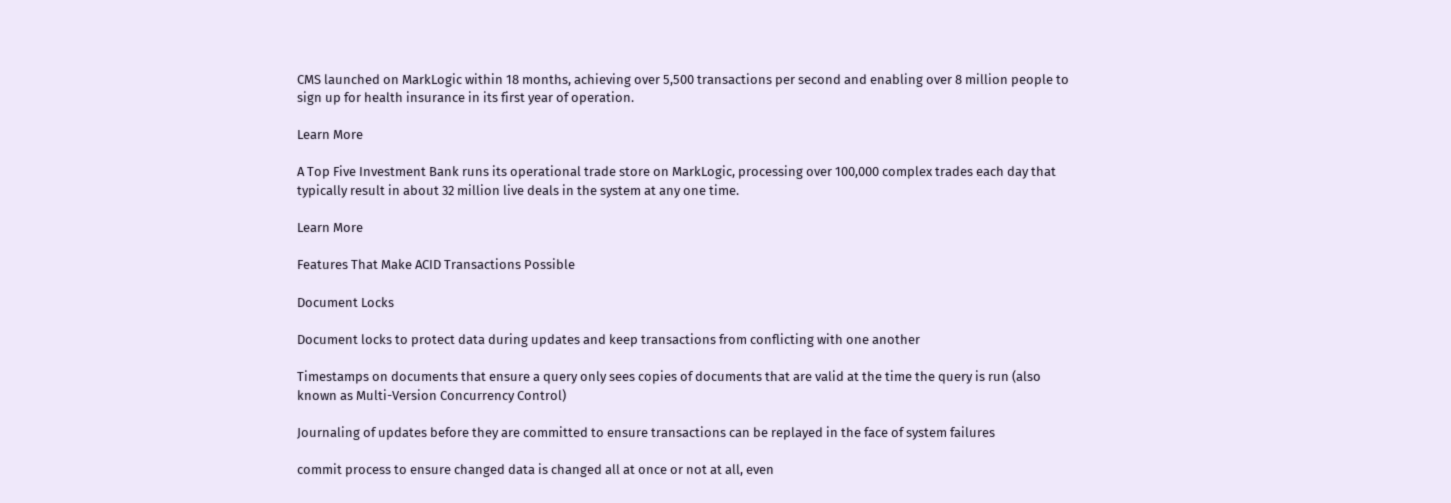CMS launched on MarkLogic within 18 months, achieving over 5,500 transactions per second and enabling over 8 million people to sign up for health insurance in its first year of operation.

Learn More

A Top Five Investment Bank runs its operational trade store on MarkLogic, processing over 100,000 complex trades each day that typically result in about 32 million live deals in the system at any one time.

Learn More

Features That Make ACID Transactions Possible

Document Locks

Document locks to protect data during updates and keep transactions from conflicting with one another

Timestamps on documents that ensure a query only sees copies of documents that are valid at the time the query is run (also known as Multi-Version Concurrency Control)

Journaling of updates before they are committed to ensure transactions can be replayed in the face of system failures

commit process to ensure changed data is changed all at once or not at all, even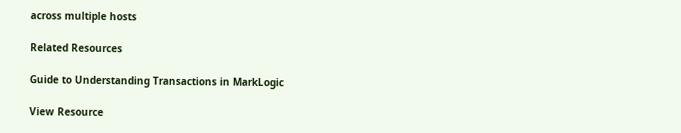across multiple hosts

Related Resources

Guide to Understanding Transactions in MarkLogic

View Resource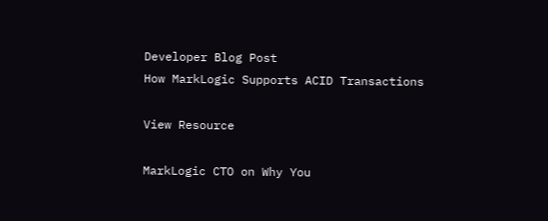Developer Blog Post
How MarkLogic Supports ACID Transactions

View Resource

MarkLogic CTO on Why You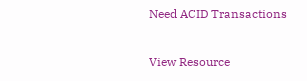Need ACID Transactions

View Resource